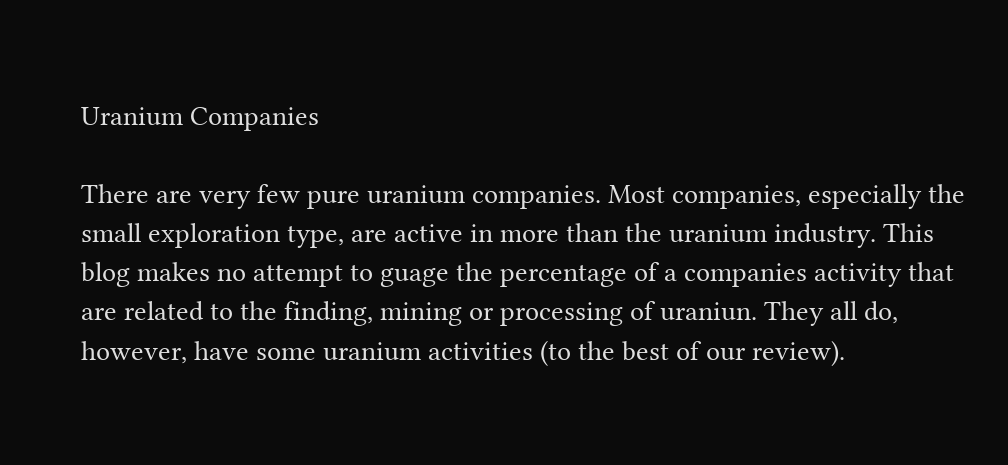Uranium Companies

There are very few pure uranium companies. Most companies, especially the small exploration type, are active in more than the uranium industry. This blog makes no attempt to guage the percentage of a companies activity that are related to the finding, mining or processing of uraniun. They all do, however, have some uranium activities (to the best of our review).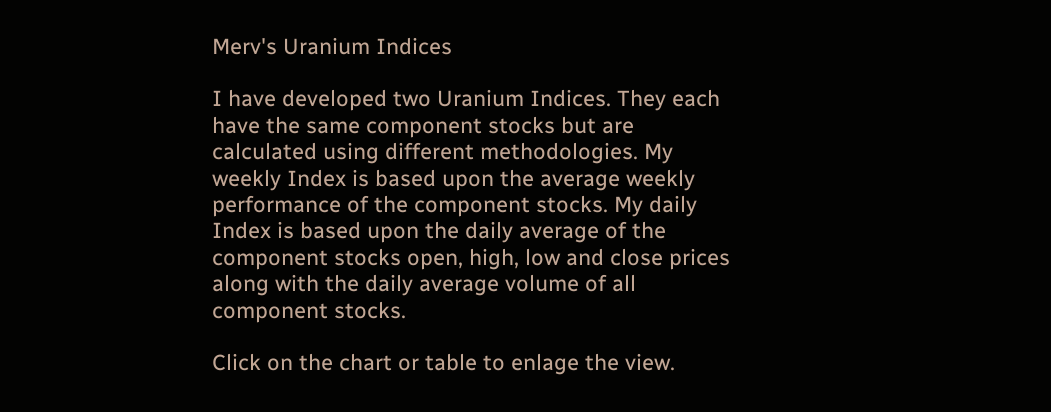Merv's Uranium Indices

I have developed two Uranium Indices. They each have the same component stocks but are calculated using different methodologies. My weekly Index is based upon the average weekly performance of the component stocks. My daily Index is based upon the daily average of the component stocks open, high, low and close prices along with the daily average volume of all component stocks.

Click on the chart or table to enlage the view.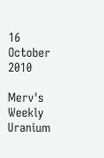16 October 2010

Merv's Weekly Uranium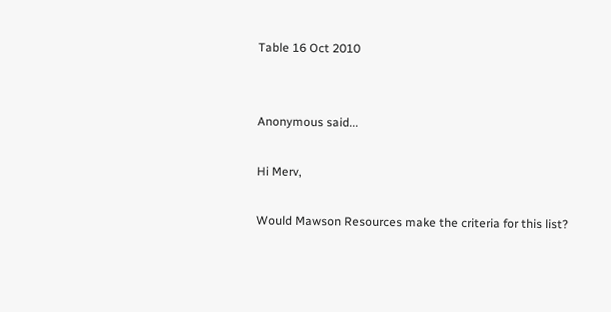Table 16 Oct 2010


Anonymous said...

Hi Merv,

Would Mawson Resources make the criteria for this list?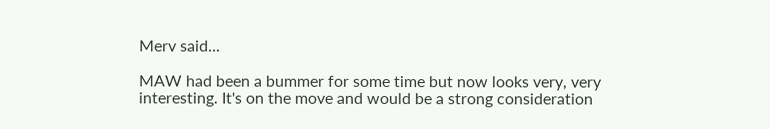Merv said...

MAW had been a bummer for some time but now looks very, very interesting. It's on the move and would be a strong consideration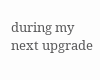during my next upgrade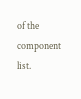of the component list.